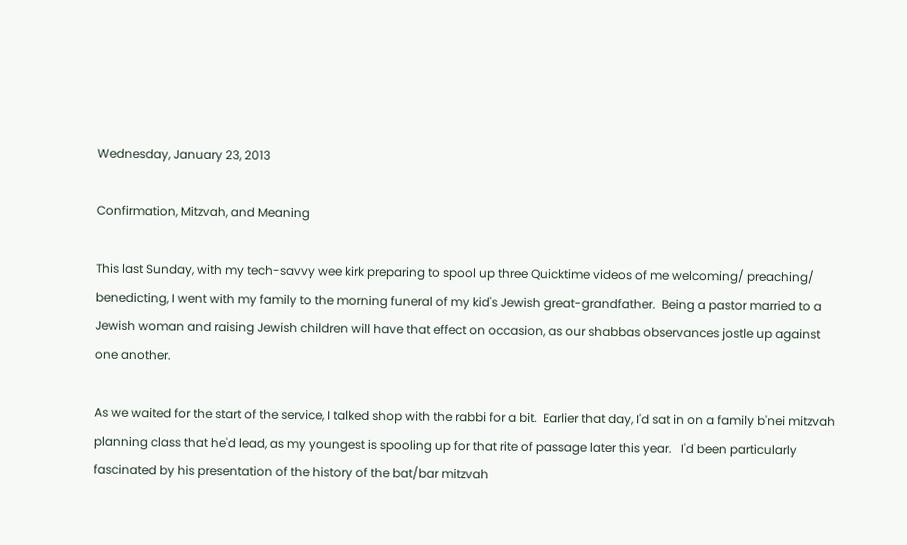Wednesday, January 23, 2013

Confirmation, Mitzvah, and Meaning

This last Sunday, with my tech-savvy wee kirk preparing to spool up three Quicktime videos of me welcoming/ preaching/ benedicting, I went with my family to the morning funeral of my kid's Jewish great-grandfather.  Being a pastor married to a Jewish woman and raising Jewish children will have that effect on occasion, as our shabbas observances jostle up against one another.

As we waited for the start of the service, I talked shop with the rabbi for a bit.  Earlier that day, I'd sat in on a family b'nei mitzvah planning class that he'd lead, as my youngest is spooling up for that rite of passage later this year.   I'd been particularly fascinated by his presentation of the history of the bat/bar mitzvah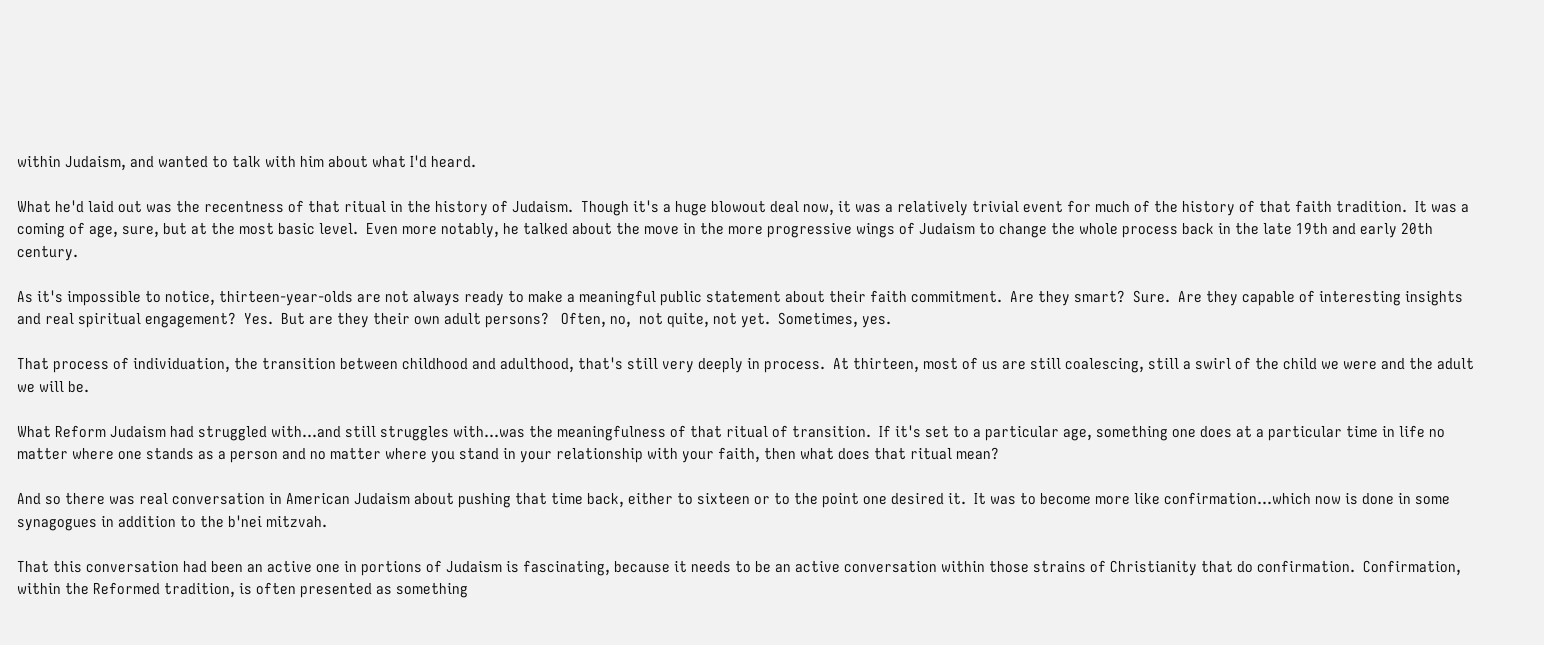within Judaism, and wanted to talk with him about what I'd heard.

What he'd laid out was the recentness of that ritual in the history of Judaism.  Though it's a huge blowout deal now, it was a relatively trivial event for much of the history of that faith tradition.  It was a coming of age, sure, but at the most basic level.  Even more notably, he talked about the move in the more progressive wings of Judaism to change the whole process back in the late 19th and early 20th century.

As it's impossible to notice, thirteen-year-olds are not always ready to make a meaningful public statement about their faith commitment.  Are they smart?  Sure.  Are they capable of interesting insights and real spiritual engagement?  Yes.  But are they their own adult persons?   Often, no,  not quite, not yet.  Sometimes, yes.

That process of individuation, the transition between childhood and adulthood, that's still very deeply in process.  At thirteen, most of us are still coalescing, still a swirl of the child we were and the adult we will be.

What Reform Judaism had struggled with...and still struggles with...was the meaningfulness of that ritual of transition.  If it's set to a particular age, something one does at a particular time in life no matter where one stands as a person and no matter where you stand in your relationship with your faith, then what does that ritual mean?

And so there was real conversation in American Judaism about pushing that time back, either to sixteen or to the point one desired it.  It was to become more like confirmation...which now is done in some synagogues in addition to the b'nei mitzvah.

That this conversation had been an active one in portions of Judaism is fascinating, because it needs to be an active conversation within those strains of Christianity that do confirmation.  Confirmation, within the Reformed tradition, is often presented as something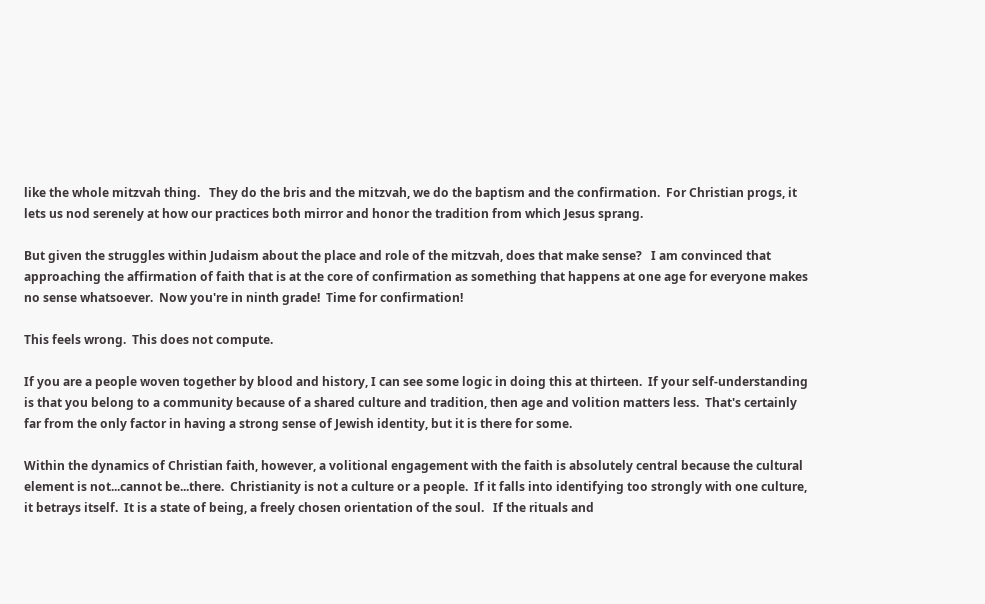like the whole mitzvah thing.   They do the bris and the mitzvah, we do the baptism and the confirmation.  For Christian progs, it lets us nod serenely at how our practices both mirror and honor the tradition from which Jesus sprang.

But given the struggles within Judaism about the place and role of the mitzvah, does that make sense?   I am convinced that approaching the affirmation of faith that is at the core of confirmation as something that happens at one age for everyone makes no sense whatsoever.  Now you're in ninth grade!  Time for confirmation!

This feels wrong.  This does not compute.

If you are a people woven together by blood and history, I can see some logic in doing this at thirteen.  If your self-understanding is that you belong to a community because of a shared culture and tradition, then age and volition matters less.  That's certainly far from the only factor in having a strong sense of Jewish identity, but it is there for some.

Within the dynamics of Christian faith, however, a volitional engagement with the faith is absolutely central because the cultural element is not...cannot be...there.  Christianity is not a culture or a people.  If it falls into identifying too strongly with one culture, it betrays itself.  It is a state of being, a freely chosen orientation of the soul.   If the rituals and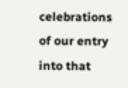celebrations of our entry into that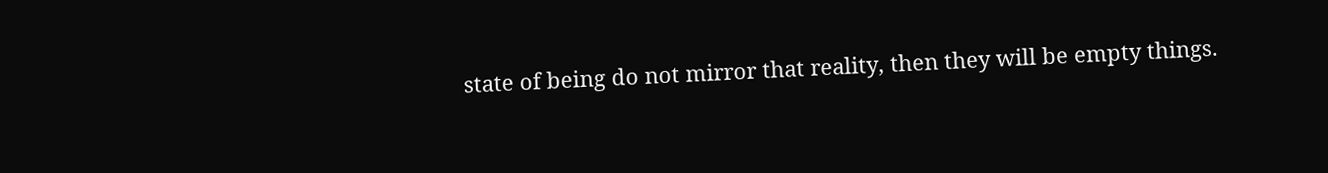state of being do not mirror that reality, then they will be empty things.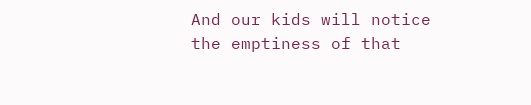And our kids will notice the emptiness of that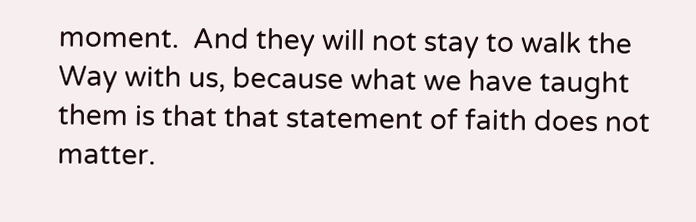moment.  And they will not stay to walk the Way with us, because what we have taught them is that that statement of faith does not matter.